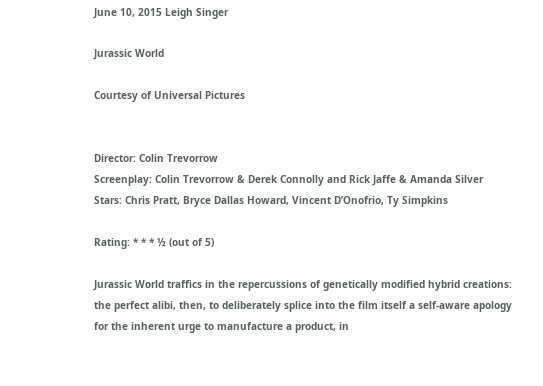June 10, 2015 Leigh Singer

Jurassic World

Courtesy of Universal Pictures


Director: Colin Trevorrow
Screenplay: Colin Trevorrow & Derek Connolly and Rick Jaffe & Amanda Silver
Stars: Chris Pratt, Bryce Dallas Howard, Vincent D’Onofrio, Ty Simpkins

Rating: * * * ½ (out of 5)

Jurassic World traffics in the repercussions of genetically modified hybrid creations: the perfect alibi, then, to deliberately splice into the film itself a self-aware apology for the inherent urge to manufacture a product, in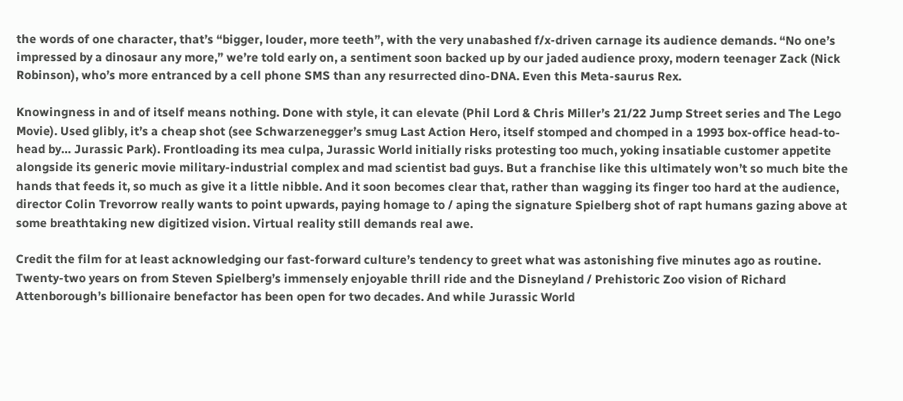the words of one character, that’s “bigger, louder, more teeth”, with the very unabashed f/x-driven carnage its audience demands. “No one’s impressed by a dinosaur any more,” we’re told early on, a sentiment soon backed up by our jaded audience proxy, modern teenager Zack (Nick Robinson), who’s more entranced by a cell phone SMS than any resurrected dino-DNA. Even this Meta-saurus Rex.

Knowingness in and of itself means nothing. Done with style, it can elevate (Phil Lord & Chris Miller’s 21/22 Jump Street series and The Lego Movie). Used glibly, it’s a cheap shot (see Schwarzenegger’s smug Last Action Hero, itself stomped and chomped in a 1993 box-office head-to-head by… Jurassic Park). Frontloading its mea culpa, Jurassic World initially risks protesting too much, yoking insatiable customer appetite alongside its generic movie military-industrial complex and mad scientist bad guys. But a franchise like this ultimately won’t so much bite the hands that feeds it, so much as give it a little nibble. And it soon becomes clear that, rather than wagging its finger too hard at the audience, director Colin Trevorrow really wants to point upwards, paying homage to / aping the signature Spielberg shot of rapt humans gazing above at some breathtaking new digitized vision. Virtual reality still demands real awe.

Credit the film for at least acknowledging our fast-forward culture’s tendency to greet what was astonishing five minutes ago as routine. Twenty-two years on from Steven Spielberg’s immensely enjoyable thrill ride and the Disneyland / Prehistoric Zoo vision of Richard Attenborough’s billionaire benefactor has been open for two decades. And while Jurassic World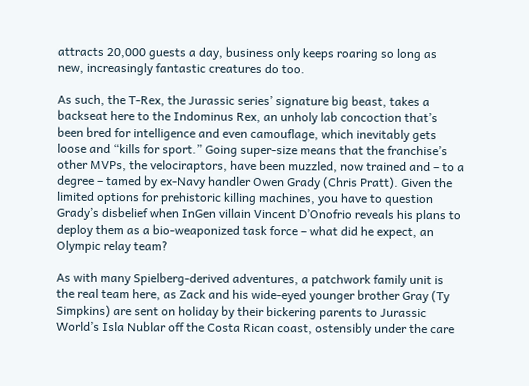attracts 20,000 guests a day, business only keeps roaring so long as new, increasingly fantastic creatures do too.

As such, the T-Rex, the Jurassic series’ signature big beast, takes a backseat here to the Indominus Rex, an unholy lab concoction that’s been bred for intelligence and even camouflage, which inevitably gets loose and “kills for sport.” Going super-size means that the franchise’s other MVPs, the velociraptors, have been muzzled, now trained and – to a degree – tamed by ex-Navy handler Owen Grady (Chris Pratt). Given the limited options for prehistoric killing machines, you have to question Grady’s disbelief when InGen villain Vincent D’Onofrio reveals his plans to deploy them as a bio-weaponized task force – what did he expect, an Olympic relay team?

As with many Spielberg-derived adventures, a patchwork family unit is the real team here, as Zack and his wide-eyed younger brother Gray (Ty Simpkins) are sent on holiday by their bickering parents to Jurassic World’s Isla Nublar off the Costa Rican coast, ostensibly under the care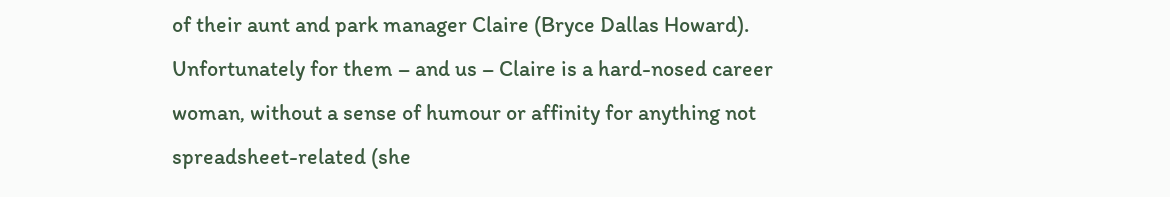of their aunt and park manager Claire (Bryce Dallas Howard). Unfortunately for them – and us – Claire is a hard-nosed career woman, without a sense of humour or affinity for anything not spreadsheet-related (she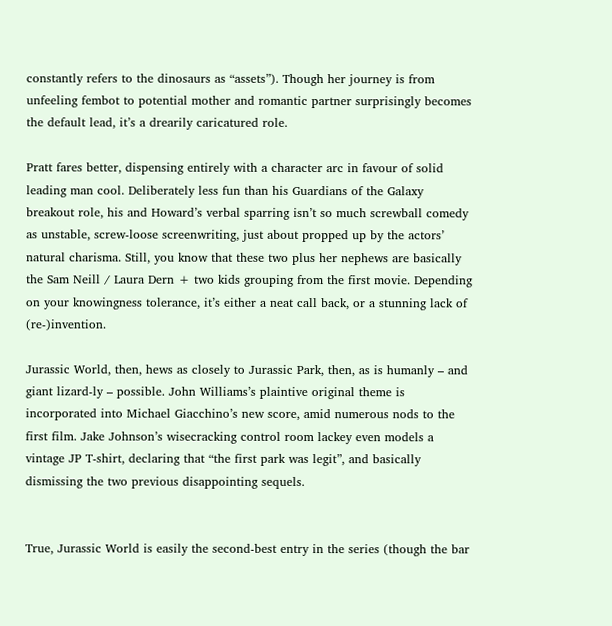constantly refers to the dinosaurs as “assets”). Though her journey is from unfeeling fembot to potential mother and romantic partner surprisingly becomes the default lead, it’s a drearily caricatured role.

Pratt fares better, dispensing entirely with a character arc in favour of solid leading man cool. Deliberately less fun than his Guardians of the Galaxy breakout role, his and Howard’s verbal sparring isn’t so much screwball comedy as unstable, screw-loose screenwriting, just about propped up by the actors’ natural charisma. Still, you know that these two plus her nephews are basically the Sam Neill / Laura Dern + two kids grouping from the first movie. Depending on your knowingness tolerance, it’s either a neat call back, or a stunning lack of (re-)invention.

Jurassic World, then, hews as closely to Jurassic Park, then, as is humanly – and giant lizard-ly – possible. John Williams’s plaintive original theme is incorporated into Michael Giacchino’s new score, amid numerous nods to the first film. Jake Johnson’s wisecracking control room lackey even models a vintage JP T-shirt, declaring that “the first park was legit”, and basically dismissing the two previous disappointing sequels.


True, Jurassic World is easily the second-best entry in the series (though the bar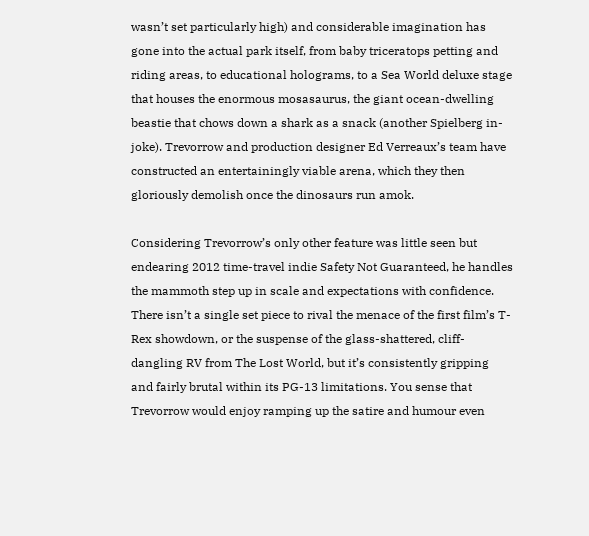wasn’t set particularly high) and considerable imagination has gone into the actual park itself, from baby triceratops petting and riding areas, to educational holograms, to a Sea World deluxe stage that houses the enormous mosasaurus, the giant ocean-dwelling beastie that chows down a shark as a snack (another Spielberg in-joke). Trevorrow and production designer Ed Verreaux’s team have constructed an entertainingly viable arena, which they then gloriously demolish once the dinosaurs run amok.

Considering Trevorrow’s only other feature was little seen but endearing 2012 time-travel indie Safety Not Guaranteed, he handles the mammoth step up in scale and expectations with confidence. There isn’t a single set piece to rival the menace of the first film’s T-Rex showdown, or the suspense of the glass-shattered, cliff-dangling RV from The Lost World, but it’s consistently gripping and fairly brutal within its PG-13 limitations. You sense that Trevorrow would enjoy ramping up the satire and humour even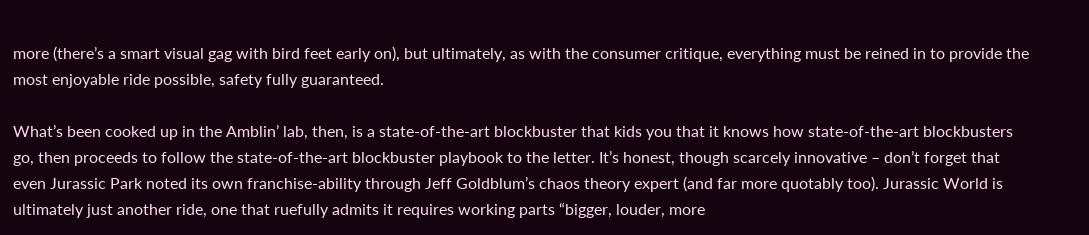more (there’s a smart visual gag with bird feet early on), but ultimately, as with the consumer critique, everything must be reined in to provide the most enjoyable ride possible, safety fully guaranteed.

What’s been cooked up in the Amblin’ lab, then, is a state-of-the-art blockbuster that kids you that it knows how state-of-the-art blockbusters go, then proceeds to follow the state-of-the-art blockbuster playbook to the letter. It’s honest, though scarcely innovative – don’t forget that even Jurassic Park noted its own franchise-ability through Jeff Goldblum’s chaos theory expert (and far more quotably too). Jurassic World is ultimately just another ride, one that ruefully admits it requires working parts “bigger, louder, more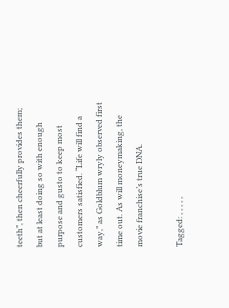teeth”, then cheerfully provides them; but at least doing so with enough purpose and gusto to keep most customers satisfied. “Life will find a way,” as Goldblum wryly observed first time out. As will moneymaking, the movie franchise’s true DNA.

Tagged: , , , , ,